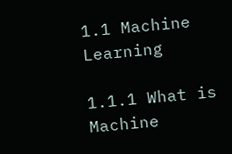1.1 Machine Learning

1.1.1 What is Machine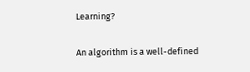Learning?

An algorithm is a well-defined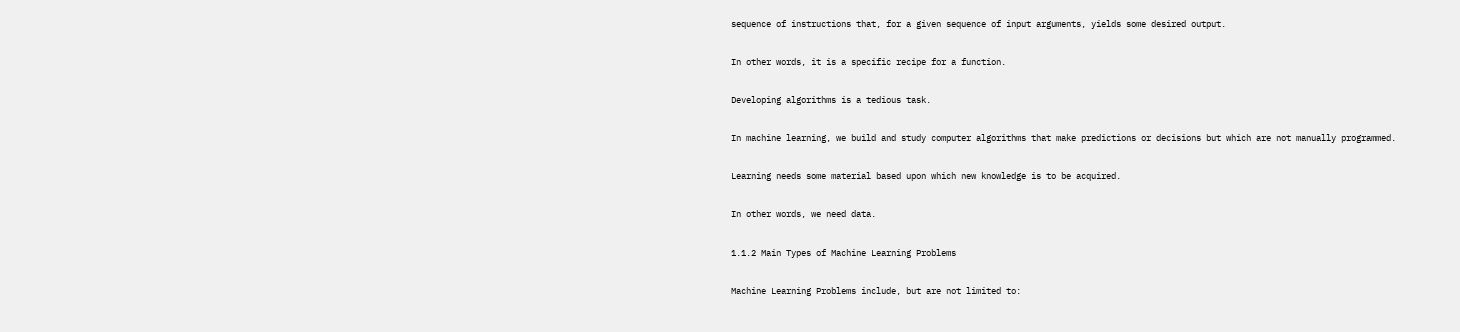sequence of instructions that, for a given sequence of input arguments, yields some desired output.

In other words, it is a specific recipe for a function.

Developing algorithms is a tedious task.

In machine learning, we build and study computer algorithms that make predictions or decisions but which are not manually programmed.

Learning needs some material based upon which new knowledge is to be acquired.

In other words, we need data.

1.1.2 Main Types of Machine Learning Problems

Machine Learning Problems include, but are not limited to: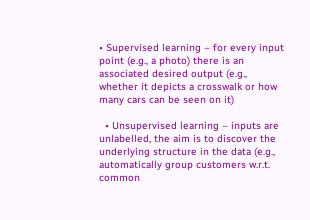• Supervised learning – for every input point (e.g., a photo) there is an associated desired output (e.g., whether it depicts a crosswalk or how many cars can be seen on it)

  • Unsupervised learning – inputs are unlabelled, the aim is to discover the underlying structure in the data (e.g., automatically group customers w.r.t. common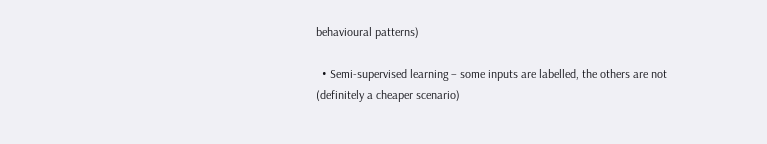behavioural patterns)

  • Semi-supervised learning – some inputs are labelled, the others are not (definitely a cheaper scenario)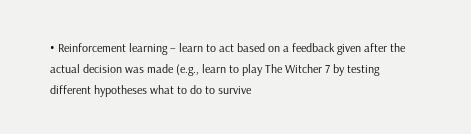• Reinforcement learning – learn to act based on a feedback given after the actual decision was made (e.g., learn to play The Witcher 7 by testing different hypotheses what to do to survive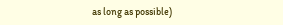as long as possible)